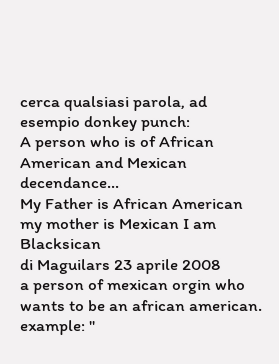cerca qualsiasi parola, ad esempio donkey punch:
A person who is of African American and Mexican decendance...
My Father is African American my mother is Mexican I am Blacksican
di Maguilars 23 aprile 2008
a person of mexican orgin who wants to be an african american.
example: "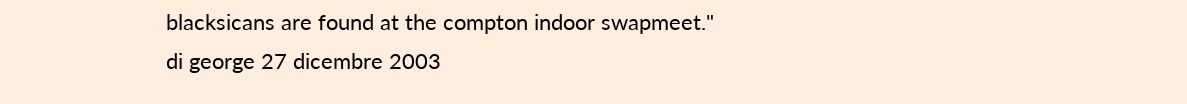blacksicans are found at the compton indoor swapmeet."
di george 27 dicembre 2003